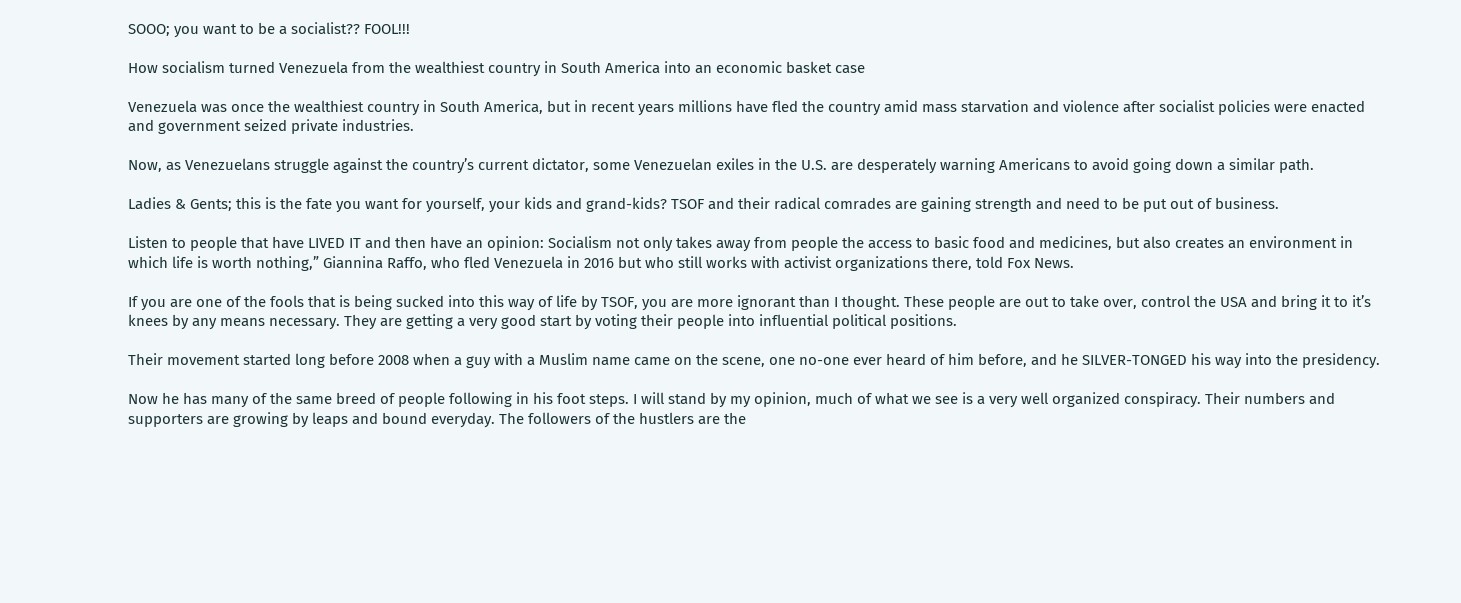SOOO; you want to be a socialist?? FOOL!!!

How socialism turned Venezuela from the wealthiest country in South America into an economic basket case

Venezuela was once the wealthiest country in South America, but in recent years millions have fled the country amid mass starvation and violence after socialist policies were enacted and government seized private industries.

Now, as Venezuelans struggle against the country’s current dictator, some Venezuelan exiles in the U.S. are desperately warning Americans to avoid going down a similar path.

Ladies & Gents; this is the fate you want for yourself, your kids and grand-kids? TSOF and their radical comrades are gaining strength and need to be put out of business.

Listen to people that have LIVED IT and then have an opinion: Socialism not only takes away from people the access to basic food and medicines, but also creates an environment in which life is worth nothing,” Giannina Raffo, who fled Venezuela in 2016 but who still works with activist organizations there, told Fox News.

If you are one of the fools that is being sucked into this way of life by TSOF, you are more ignorant than I thought. These people are out to take over, control the USA and bring it to it’s knees by any means necessary. They are getting a very good start by voting their people into influential political positions.

Their movement started long before 2008 when a guy with a Muslim name came on the scene, one no-one ever heard of him before, and he SILVER-TONGED his way into the presidency.

Now he has many of the same breed of people following in his foot steps. I will stand by my opinion, much of what we see is a very well organized conspiracy. Their numbers and supporters are growing by leaps and bound everyday. The followers of the hustlers are the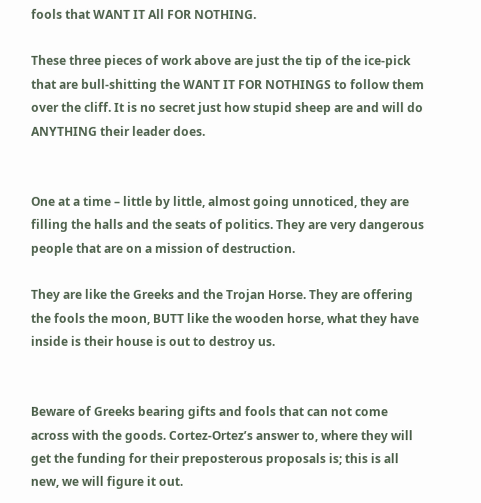fools that WANT IT All FOR NOTHING.

These three pieces of work above are just the tip of the ice-pick that are bull-shitting the WANT IT FOR NOTHINGS to follow them over the cliff. It is no secret just how stupid sheep are and will do ANYTHING their leader does.


One at a time – little by little, almost going unnoticed, they are filling the halls and the seats of politics. They are very dangerous people that are on a mission of destruction.

They are like the Greeks and the Trojan Horse. They are offering the fools the moon, BUTT like the wooden horse, what they have inside is their house is out to destroy us.


Beware of Greeks bearing gifts and fools that can not come across with the goods. Cortez-Ortez’s answer to, where they will get the funding for their preposterous proposals is; this is all new, we will figure it out.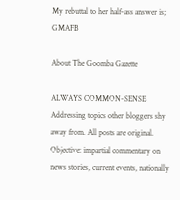My rebuttal to her half-ass answer is; GMAFB

About The Goomba Gazette

ALWAYS COMMON-SENSE Addressing topics other bloggers shy away from. All posts are original. Objective: impartial commentary on news stories, current events, nationally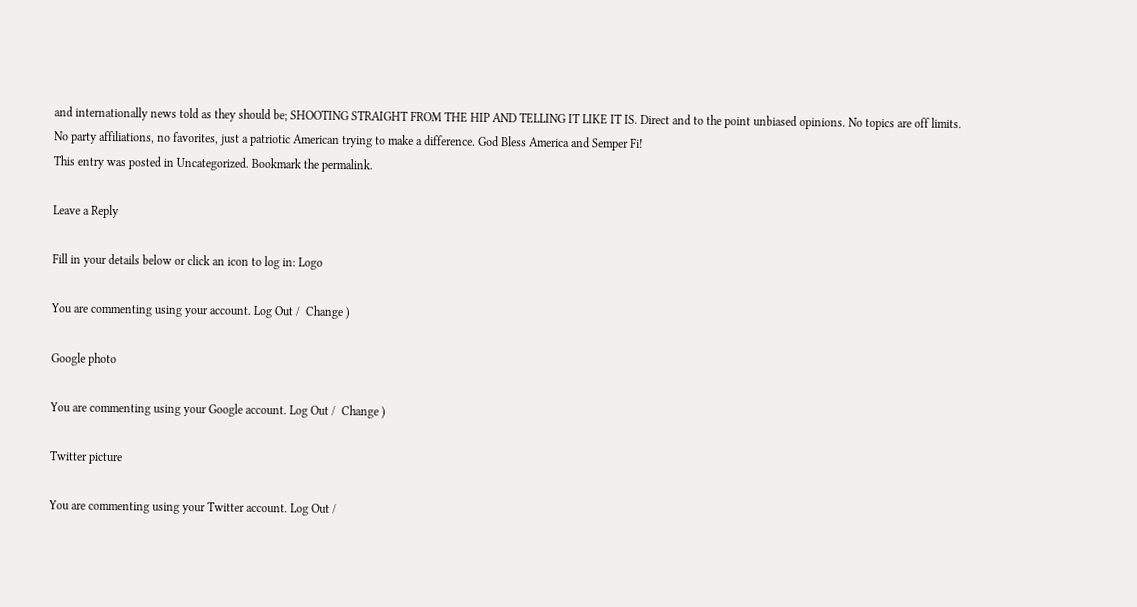and internationally news told as they should be; SHOOTING STRAIGHT FROM THE HIP AND TELLING IT LIKE IT IS. Direct and to the point unbiased opinions. No topics are off limits. No party affiliations, no favorites, just a patriotic American trying to make a difference. God Bless America and Semper Fi!
This entry was posted in Uncategorized. Bookmark the permalink.

Leave a Reply

Fill in your details below or click an icon to log in: Logo

You are commenting using your account. Log Out /  Change )

Google photo

You are commenting using your Google account. Log Out /  Change )

Twitter picture

You are commenting using your Twitter account. Log Out /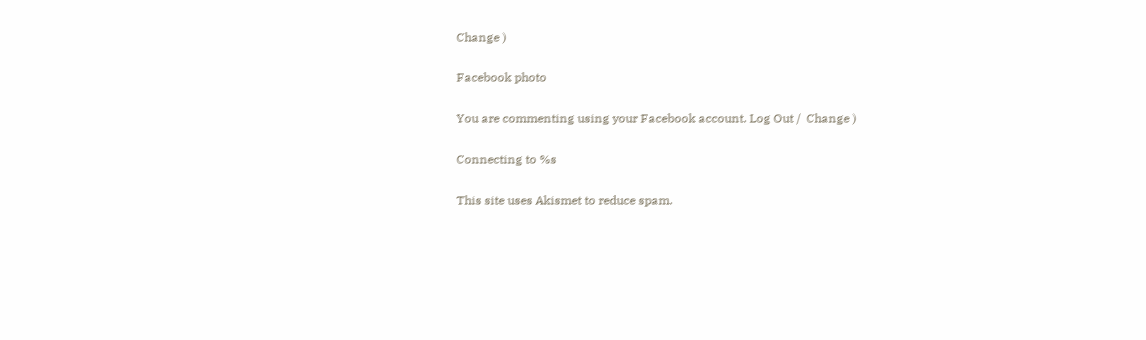Change )

Facebook photo

You are commenting using your Facebook account. Log Out /  Change )

Connecting to %s

This site uses Akismet to reduce spam.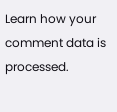Learn how your comment data is processed.